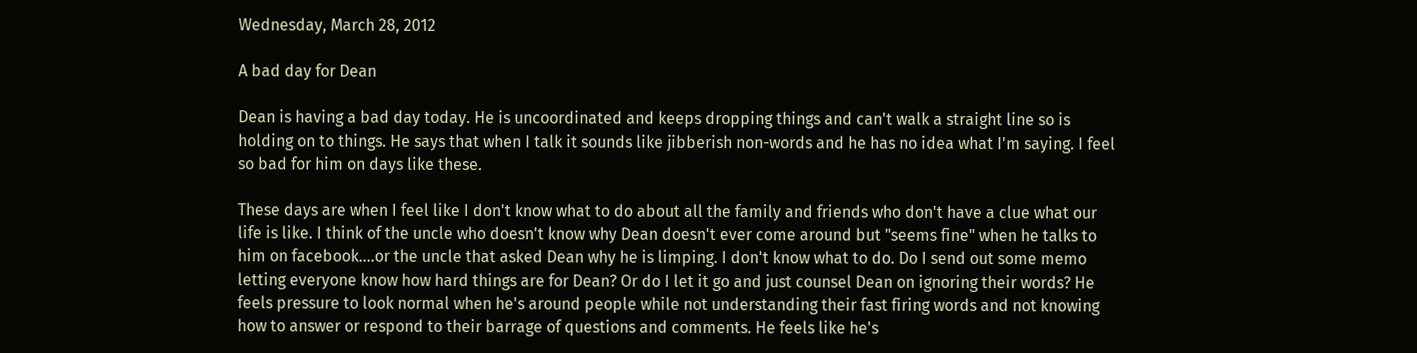Wednesday, March 28, 2012

A bad day for Dean

Dean is having a bad day today. He is uncoordinated and keeps dropping things and can't walk a straight line so is holding on to things. He says that when I talk it sounds like jibberish non-words and he has no idea what I'm saying. I feel so bad for him on days like these.

These days are when I feel like I don't know what to do about all the family and friends who don't have a clue what our life is like. I think of the uncle who doesn't know why Dean doesn't ever come around but "seems fine" when he talks to him on facebook....or the uncle that asked Dean why he is limping. I don't know what to do. Do I send out some memo letting everyone know how hard things are for Dean? Or do I let it go and just counsel Dean on ignoring their words? He feels pressure to look normal when he's around people while not understanding their fast firing words and not knowing how to answer or respond to their barrage of questions and comments. He feels like he's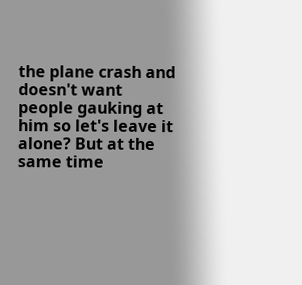the plane crash and doesn't want people gauking at him so let's leave it alone? But at the same time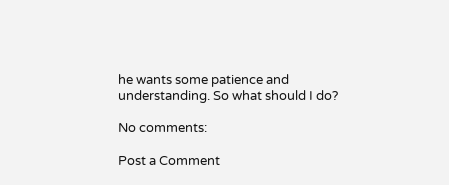he wants some patience and understanding. So what should I do?

No comments:

Post a Comment